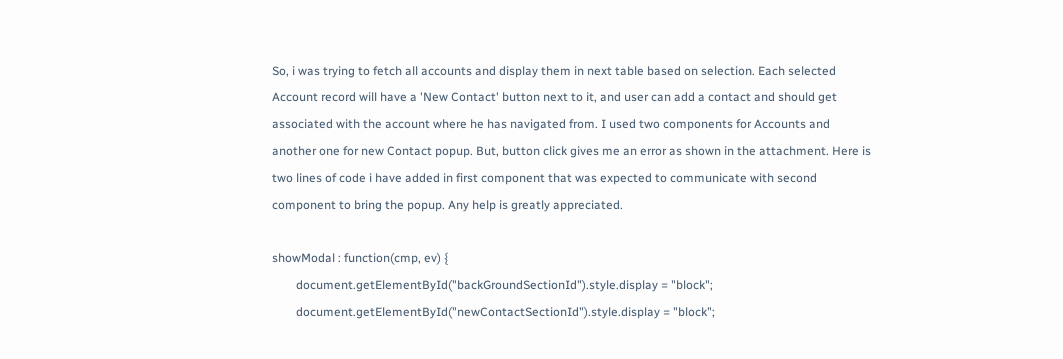So, i was trying to fetch all accounts and display them in next table based on selection. Each selected Account record will have a 'New Contact' button next to it, and user can add a contact and should get associated with the account where he has navigated from. I used two components for Accounts and another one for new Contact popup. But, button click gives me an error as shown in the attachment. Here is two lines of code i have added in first component that was expected to communicate with second component to bring the popup. Any help is greatly appreciated.

showModal : function(cmp, ev) {
        document.getElementById("backGroundSectionId").style.display = "block";
        document.getElementById("newContactSectionId").style.display = "block";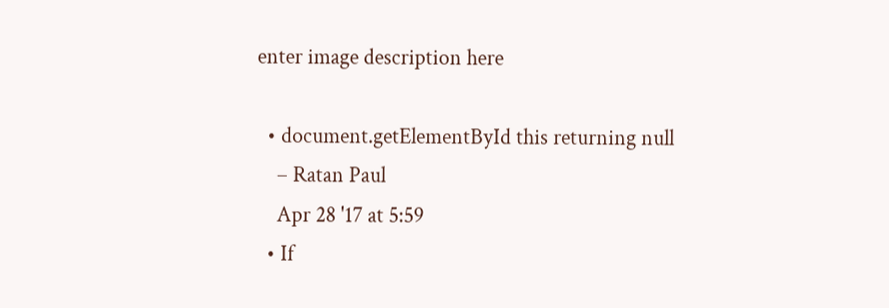enter image description here

  • document.getElementById this returning null
    – Ratan Paul
    Apr 28 '17 at 5:59
  • If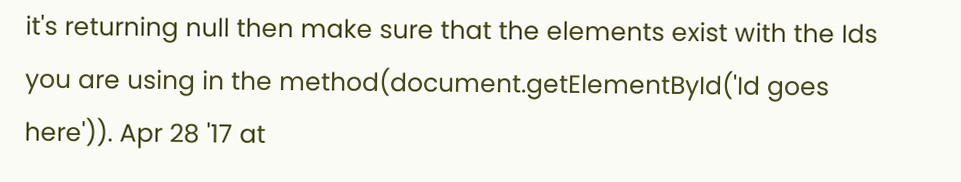it's returning null then make sure that the elements exist with the Ids you are using in the method(document.getElementById('Id goes here')). Apr 28 '17 at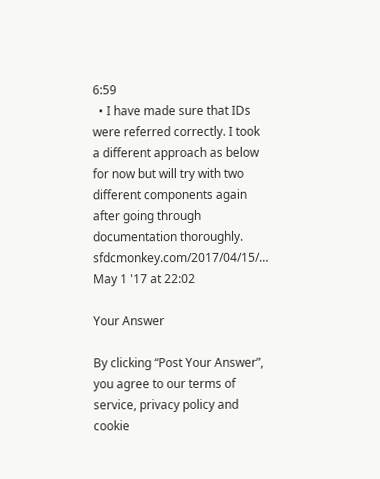6:59
  • I have made sure that IDs were referred correctly. I took a different approach as below for now but will try with two different components again after going through documentation thoroughly. sfdcmonkey.com/2017/04/15/… May 1 '17 at 22:02

Your Answer

By clicking “Post Your Answer”, you agree to our terms of service, privacy policy and cookie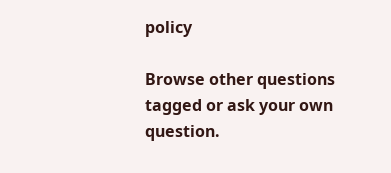policy

Browse other questions tagged or ask your own question.